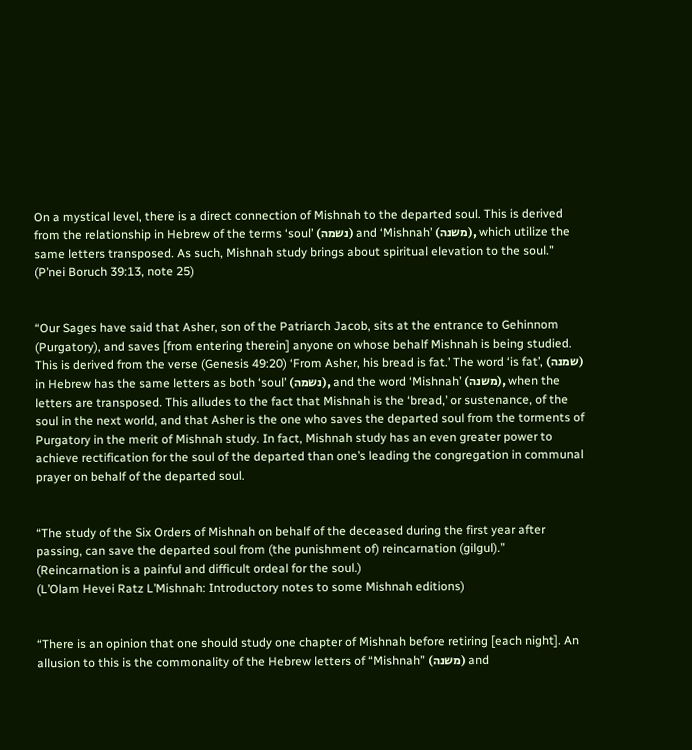On a mystical level, there is a direct connection of Mishnah to the departed soul. This is derived from the relationship in Hebrew of the terms ‘soul’ (נשמה) and ‘Mishnah’ (משנה), which utilize the same letters transposed. As such, Mishnah study brings about spiritual elevation to the soul.”
(P’nei Boruch 39:13, note 25)


“Our Sages have said that Asher, son of the Patriarch Jacob, sits at the entrance to Gehinnom (Purgatory), and saves [from entering therein] anyone on whose behalf Mishnah is being studied. This is derived from the verse (Genesis 49:20) ‘From Asher, his bread is fat.’ The word ‘is fat’, (שמנה) in Hebrew has the same letters as both ‘soul’ (נשמה), and the word ‘Mishnah’ (משנה), when the letters are transposed. This alludes to the fact that Mishnah is the ‘bread,’ or sustenance, of the soul in the next world, and that Asher is the one who saves the departed soul from the torments of Purgatory in the merit of Mishnah study. In fact, Mishnah study has an even greater power to achieve rectification for the soul of the departed than one’s leading the congregation in communal prayer on behalf of the departed soul.


“The study of the Six Orders of Mishnah on behalf of the deceased during the first year after passing, can save the departed soul from (the punishment of) reincarnation (gilgul).” (Reincarnation is a painful and difficult ordeal for the soul.)
(L’Olam Hevei Ratz L’Mishnah: Introductory notes to some Mishnah editions)


“There is an opinion that one should study one chapter of Mishnah before retiring [each night]. An allusion to this is the commonality of the Hebrew letters of “Mishnah” (משנה) and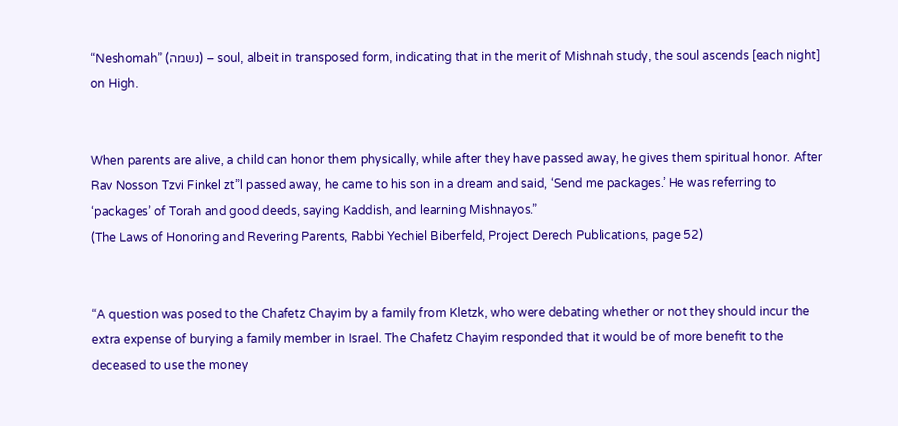“Neshomah” (נשמה) – soul, albeit in transposed form, indicating that in the merit of Mishnah study, the soul ascends [each night] on High.


When parents are alive, a child can honor them physically, while after they have passed away, he gives them spiritual honor. After Rav Nosson Tzvi Finkel zt”l passed away, he came to his son in a dream and said, ‘Send me packages.’ He was referring to ‘packages’ of Torah and good deeds, saying Kaddish, and learning Mishnayos.”
(The Laws of Honoring and Revering Parents, Rabbi Yechiel Biberfeld, Project Derech Publications, page 52)


“A question was posed to the Chafetz Chayim by a family from Kletzk, who were debating whether or not they should incur the extra expense of burying a family member in Israel. The Chafetz Chayim responded that it would be of more benefit to the deceased to use the money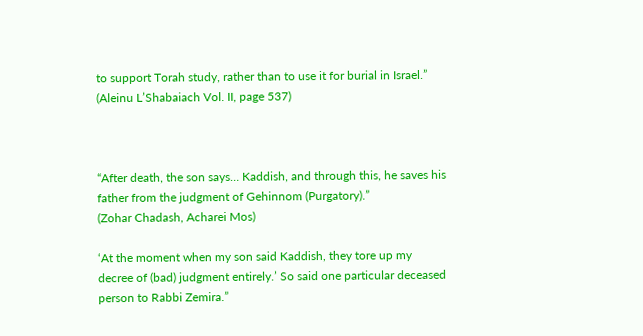to support Torah study, rather than to use it for burial in Israel.”
(Aleinu L’Shabaiach Vol. II, page 537)



“After death, the son says… Kaddish, and through this, he saves his father from the judgment of Gehinnom (Purgatory).”
(Zohar Chadash, Acharei Mos)

‘At the moment when my son said Kaddish, they tore up my decree of (bad) judgment entirely.’ So said one particular deceased person to Rabbi Zemira.”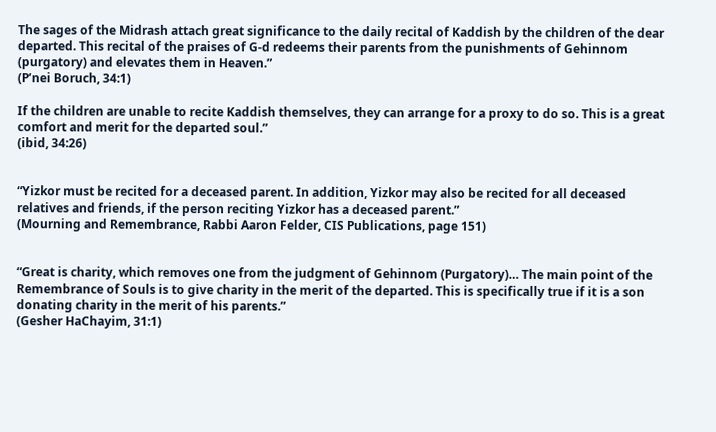The sages of the Midrash attach great significance to the daily recital of Kaddish by the children of the dear departed. This recital of the praises of G-d redeems their parents from the punishments of Gehinnom (purgatory) and elevates them in Heaven.”
(P’nei Boruch, 34:1)

If the children are unable to recite Kaddish themselves, they can arrange for a proxy to do so. This is a great comfort and merit for the departed soul.”
(ibid, 34:26)


“Yizkor must be recited for a deceased parent. In addition, Yizkor may also be recited for all deceased relatives and friends, if the person reciting Yizkor has a deceased parent.”
(Mourning and Remembrance, Rabbi Aaron Felder, CIS Publications, page 151)


“Great is charity, which removes one from the judgment of Gehinnom (Purgatory)… The main point of the Remembrance of Souls is to give charity in the merit of the departed. This is specifically true if it is a son donating charity in the merit of his parents.”
(Gesher HaChayim, 31:1)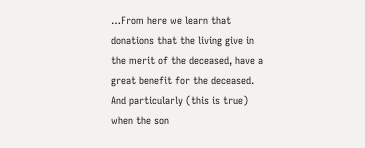…From here we learn that donations that the living give in the merit of the deceased, have a great benefit for the deceased. And particularly (this is true) when the son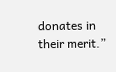donates in their merit.”